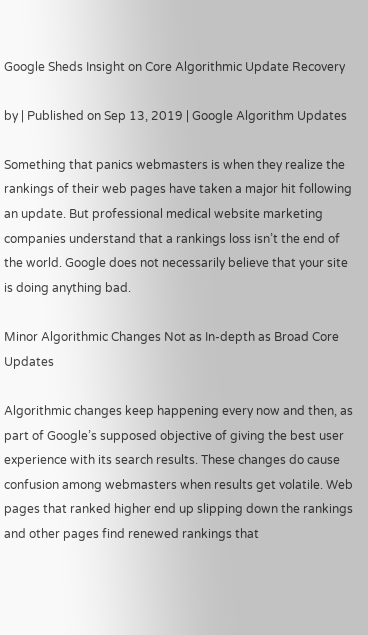Google Sheds Insight on Core Algorithmic Update Recovery

by | Published on Sep 13, 2019 | Google Algorithm Updates

Something that panics webmasters is when they realize the rankings of their web pages have taken a major hit following an update. But professional medical website marketing companies understand that a rankings loss isn’t the end of the world. Google does not necessarily believe that your site is doing anything bad.

Minor Algorithmic Changes Not as In-depth as Broad Core Updates

Algorithmic changes keep happening every now and then, as part of Google’s supposed objective of giving the best user experience with its search results. These changes do cause confusion among webmasters when results get volatile. Web pages that ranked higher end up slipping down the rankings and other pages find renewed rankings that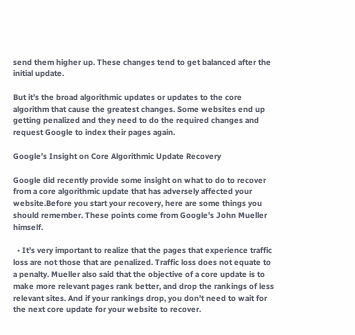send them higher up. These changes tend to get balanced after the initial update.

But it’s the broad algorithmic updates or updates to the core algorithm that cause the greatest changes. Some websites end up getting penalized and they need to do the required changes and request Google to index their pages again.

Google’s Insight on Core Algorithmic Update Recovery

Google did recently provide some insight on what to do to recover from a core algorithmic update that has adversely affected your website.Before you start your recovery, here are some things you should remember. These points come from Google’s John Mueller himself.

  • It’s very important to realize that the pages that experience traffic loss are not those that are penalized. Traffic loss does not equate to a penalty. Mueller also said that the objective of a core update is to make more relevant pages rank better, and drop the rankings of less relevant sites. And if your rankings drop, you don’t need to wait for the next core update for your website to recover.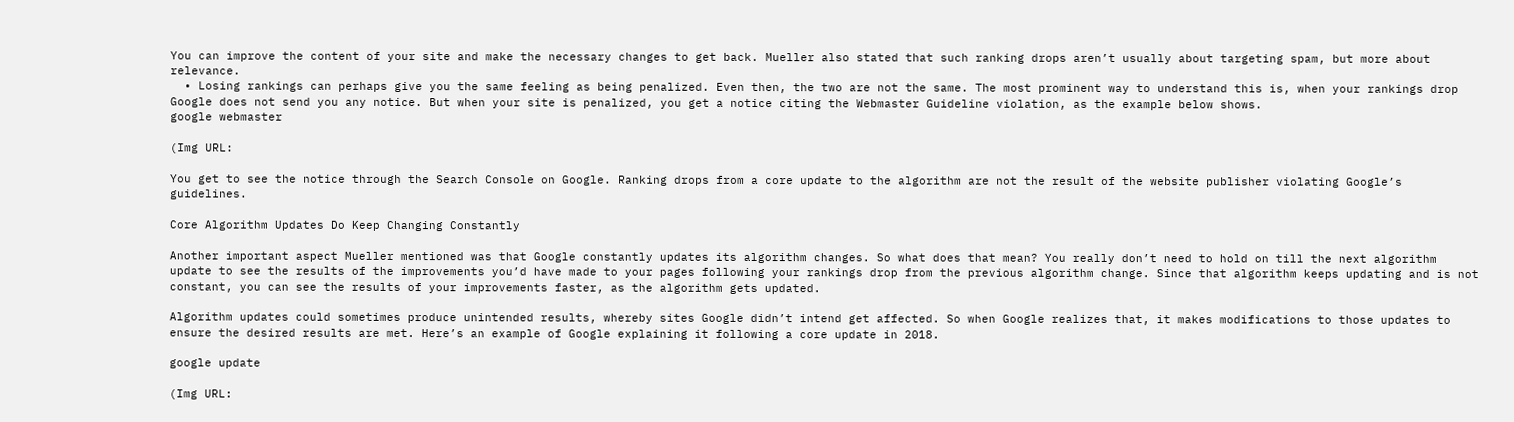You can improve the content of your site and make the necessary changes to get back. Mueller also stated that such ranking drops aren’t usually about targeting spam, but more about relevance.
  • Losing rankings can perhaps give you the same feeling as being penalized. Even then, the two are not the same. The most prominent way to understand this is, when your rankings drop Google does not send you any notice. But when your site is penalized, you get a notice citing the Webmaster Guideline violation, as the example below shows.
google webmaster

(Img URL:

You get to see the notice through the Search Console on Google. Ranking drops from a core update to the algorithm are not the result of the website publisher violating Google’s guidelines.

Core Algorithm Updates Do Keep Changing Constantly

Another important aspect Mueller mentioned was that Google constantly updates its algorithm changes. So what does that mean? You really don’t need to hold on till the next algorithm update to see the results of the improvements you’d have made to your pages following your rankings drop from the previous algorithm change. Since that algorithm keeps updating and is not constant, you can see the results of your improvements faster, as the algorithm gets updated.

Algorithm updates could sometimes produce unintended results, whereby sites Google didn’t intend get affected. So when Google realizes that, it makes modifications to those updates to ensure the desired results are met. Here’s an example of Google explaining it following a core update in 2018.

google update

(Img URL: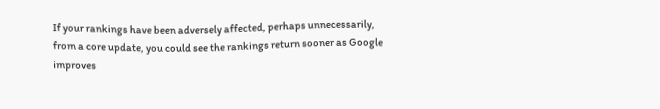If your rankings have been adversely affected, perhaps unnecessarily, from a core update, you could see the rankings return sooner as Google improves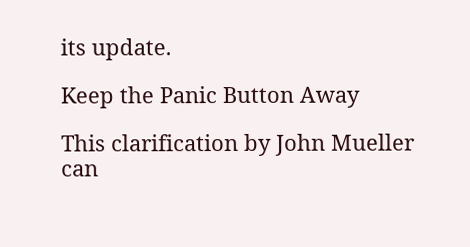its update.

Keep the Panic Button Away

This clarification by John Mueller can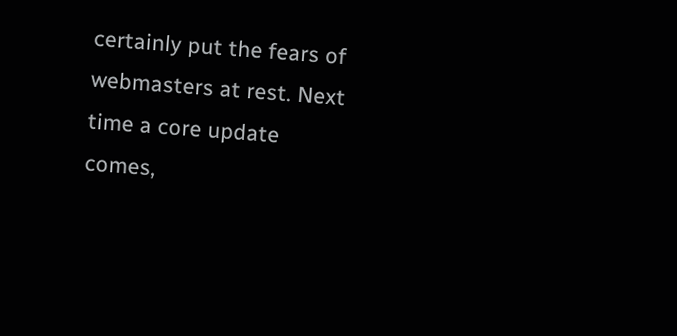certainly put the fears of webmasters at rest. Next time a core update comes,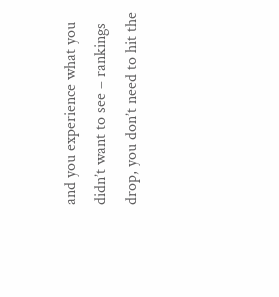and you experience what you didn’t want to see – rankings drop, you don’t need to hit the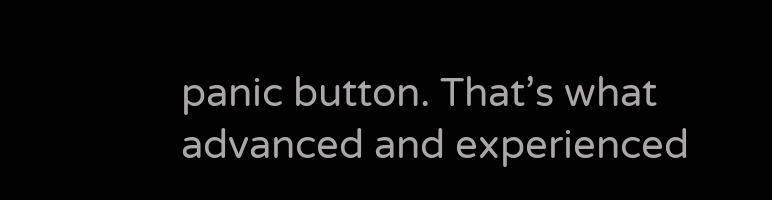panic button. That’s what advanced and experienced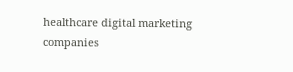healthcare digital marketing companies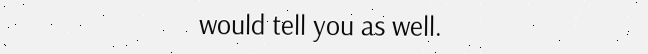would tell you as well.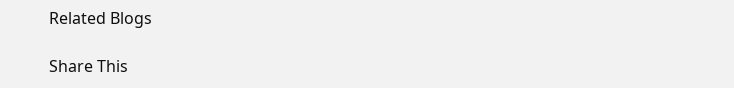Related Blogs

Share This